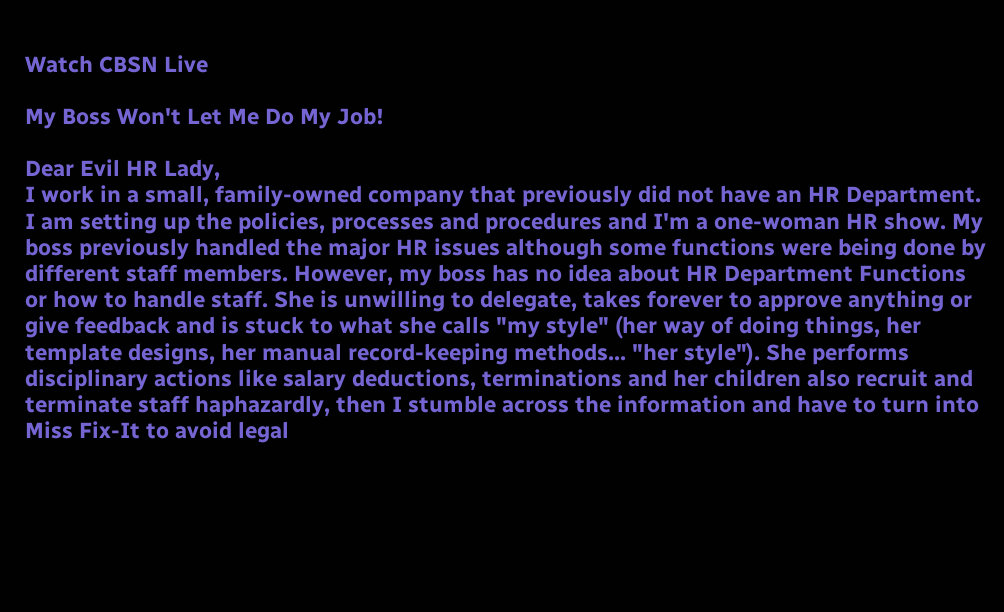Watch CBSN Live

My Boss Won't Let Me Do My Job!

Dear Evil HR Lady,
I work in a small, family-owned company that previously did not have an HR Department. I am setting up the policies, processes and procedures and I'm a one-woman HR show. My boss previously handled the major HR issues although some functions were being done by different staff members. However, my boss has no idea about HR Department Functions or how to handle staff. She is unwilling to delegate, takes forever to approve anything or give feedback and is stuck to what she calls "my style" (her way of doing things, her template designs, her manual record-keeping methods... "her style"). She performs disciplinary actions like salary deductions, terminations and her children also recruit and terminate staff haphazardly, then I stumble across the information and have to turn into Miss Fix-It to avoid legal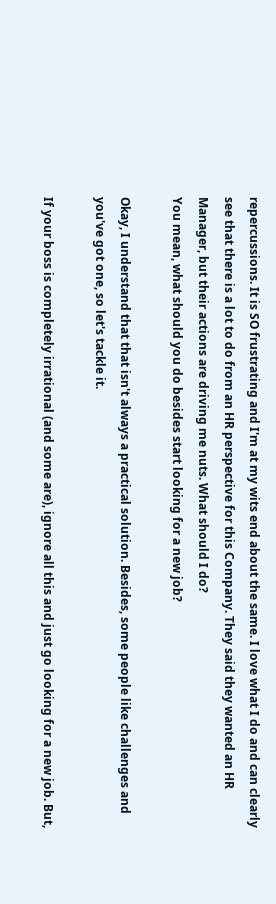repercussions. It is SO frustrating and I'm at my wits end about the same. I love what I do and can clearly see that there is a lot to do from an HR perspective for this Company. They said they wanted an HR Manager, but their actions are driving me nuts. What should I do?
You mean, what should you do besides start looking for a new job?

Okay, I understand that that isn't always a practical solution. Besides, some people like challenges and you've got one, so let's tackle it.

If your boss is completely irrational (and some are), ignore all this and just go looking for a new job. But,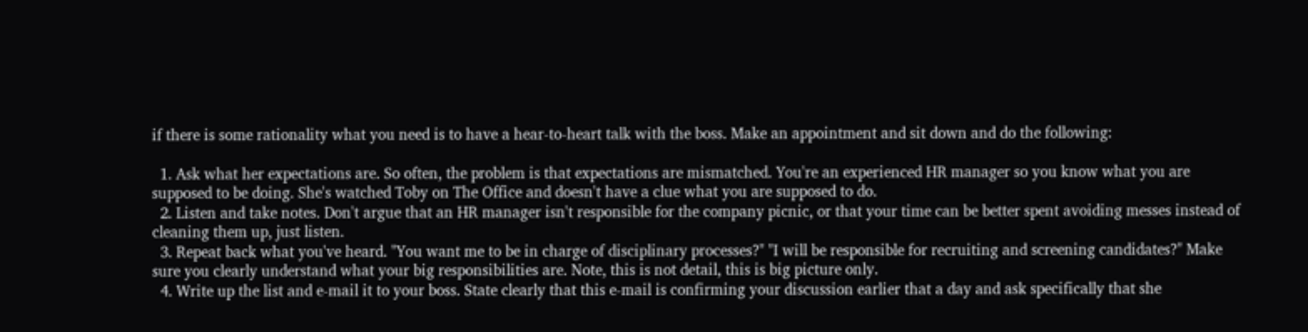if there is some rationality what you need is to have a hear-to-heart talk with the boss. Make an appointment and sit down and do the following:

  1. Ask what her expectations are. So often, the problem is that expectations are mismatched. You're an experienced HR manager so you know what you are supposed to be doing. She's watched Toby on The Office and doesn't have a clue what you are supposed to do.
  2. Listen and take notes. Don't argue that an HR manager isn't responsible for the company picnic, or that your time can be better spent avoiding messes instead of cleaning them up, just listen.
  3. Repeat back what you've heard. "You want me to be in charge of disciplinary processes?" "I will be responsible for recruiting and screening candidates?" Make sure you clearly understand what your big responsibilities are. Note, this is not detail, this is big picture only.
  4. Write up the list and e-mail it to your boss. State clearly that this e-mail is confirming your discussion earlier that a day and ask specifically that she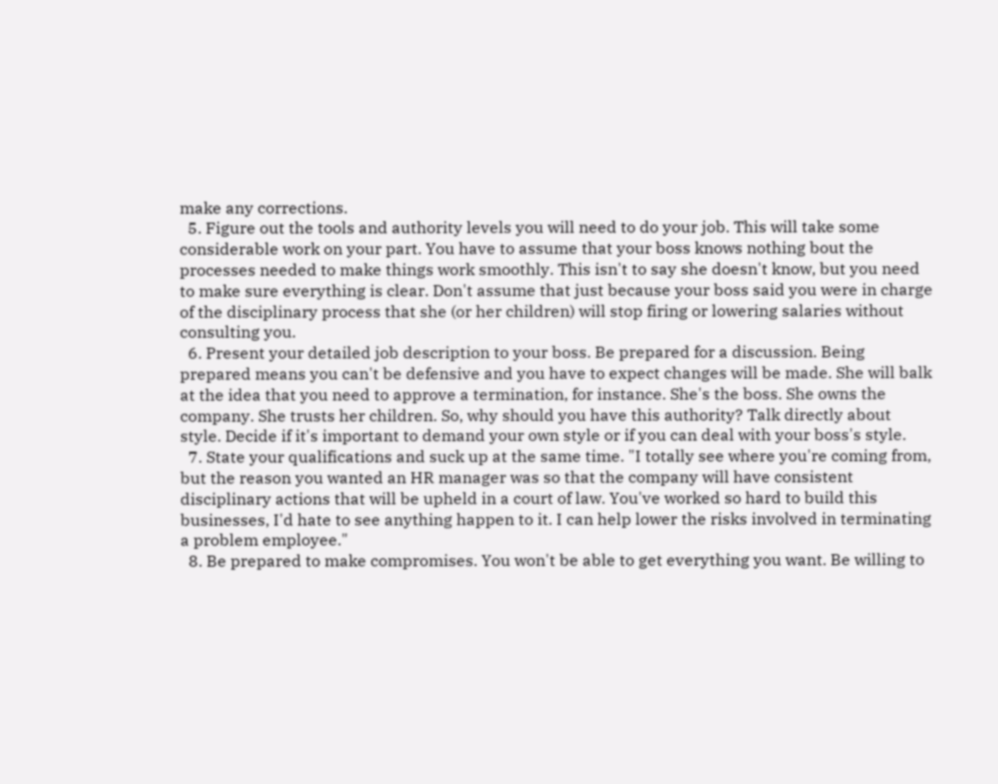make any corrections.
  5. Figure out the tools and authority levels you will need to do your job. This will take some considerable work on your part. You have to assume that your boss knows nothing bout the processes needed to make things work smoothly. This isn't to say she doesn't know, but you need to make sure everything is clear. Don't assume that just because your boss said you were in charge of the disciplinary process that she (or her children) will stop firing or lowering salaries without consulting you.
  6. Present your detailed job description to your boss. Be prepared for a discussion. Being prepared means you can't be defensive and you have to expect changes will be made. She will balk at the idea that you need to approve a termination, for instance. She's the boss. She owns the company. She trusts her children. So, why should you have this authority? Talk directly about style. Decide if it's important to demand your own style or if you can deal with your boss's style.
  7. State your qualifications and suck up at the same time. "I totally see where you're coming from, but the reason you wanted an HR manager was so that the company will have consistent disciplinary actions that will be upheld in a court of law. You've worked so hard to build this businesses, I'd hate to see anything happen to it. I can help lower the risks involved in terminating a problem employee."
  8. Be prepared to make compromises. You won't be able to get everything you want. Be willing to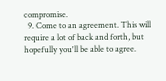compromise.
  9. Come to an agreement. This will require a lot of back and forth, but hopefully you'll be able to agree.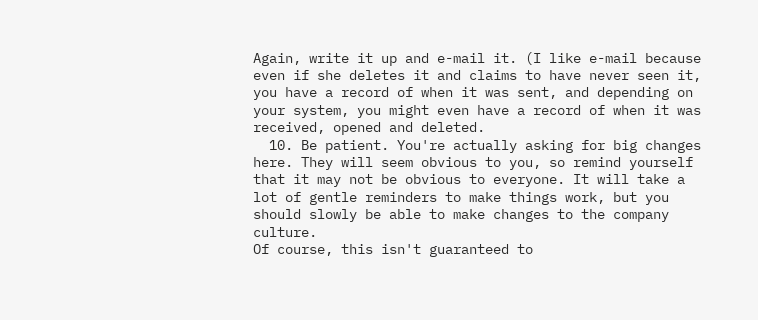Again, write it up and e-mail it. (I like e-mail because even if she deletes it and claims to have never seen it, you have a record of when it was sent, and depending on your system, you might even have a record of when it was received, opened and deleted.
  10. Be patient. You're actually asking for big changes here. They will seem obvious to you, so remind yourself that it may not be obvious to everyone. It will take a lot of gentle reminders to make things work, but you should slowly be able to make changes to the company culture.
Of course, this isn't guaranteed to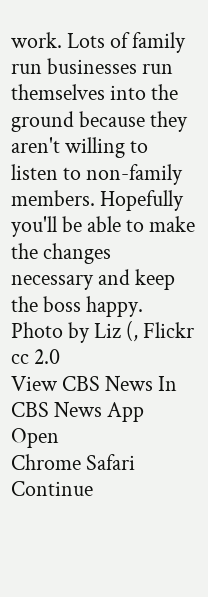work. Lots of family run businesses run themselves into the ground because they aren't willing to listen to non-family members. Hopefully you'll be able to make the changes necessary and keep the boss happy.
Photo by Liz (, Flickr cc 2.0
View CBS News In
CBS News App Open
Chrome Safari Continue